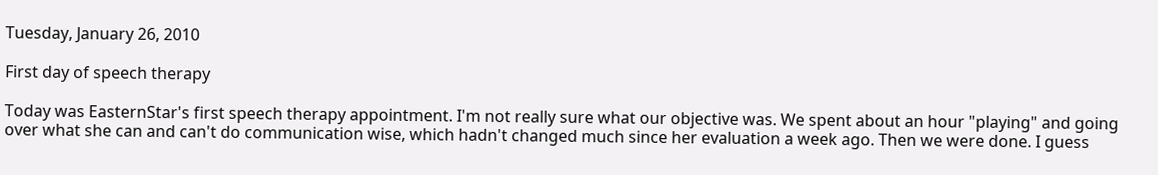Tuesday, January 26, 2010

First day of speech therapy

Today was EasternStar's first speech therapy appointment. I'm not really sure what our objective was. We spent about an hour "playing" and going over what she can and can't do communication wise, which hadn't changed much since her evaluation a week ago. Then we were done. I guess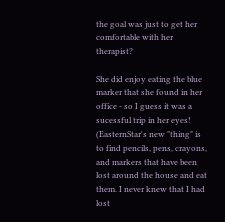the goal was just to get her comfortable with her therapist?

She did enjoy eating the blue marker that she found in her office - so I guess it was a sucessful trip in her eyes! (EasternStar's new "thing" is to find pencils, pens, crayons, and markers that have been lost around the house and eat them. I never knew that I had lost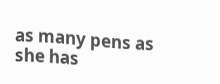as many pens as she has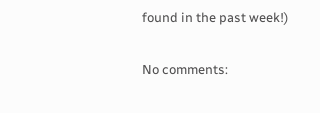found in the past week!)

No comments: